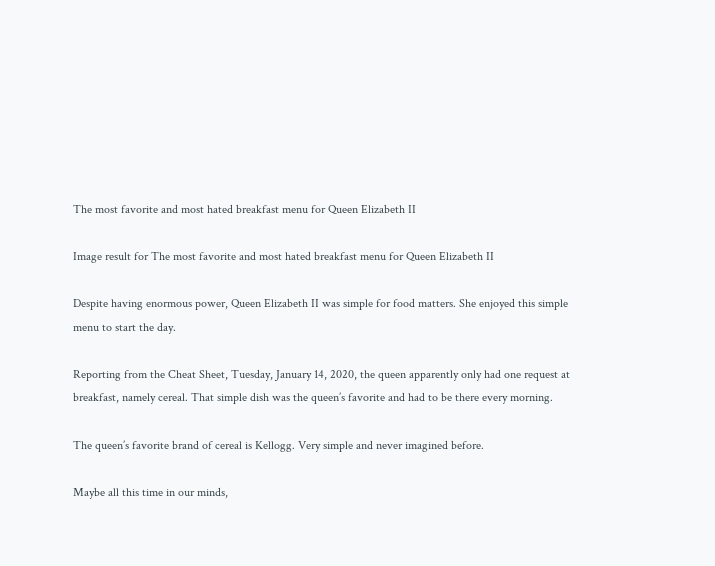The most favorite and most hated breakfast menu for Queen Elizabeth II

Image result for The most favorite and most hated breakfast menu for Queen Elizabeth II

Despite having enormous power, Queen Elizabeth II was simple for food matters. She enjoyed this simple menu to start the day.

Reporting from the Cheat Sheet, Tuesday, January 14, 2020, the queen apparently only had one request at breakfast, namely cereal. That simple dish was the queen’s favorite and had to be there every morning.

The queen’s favorite brand of cereal is Kellogg. Very simple and never imagined before.

Maybe all this time in our minds,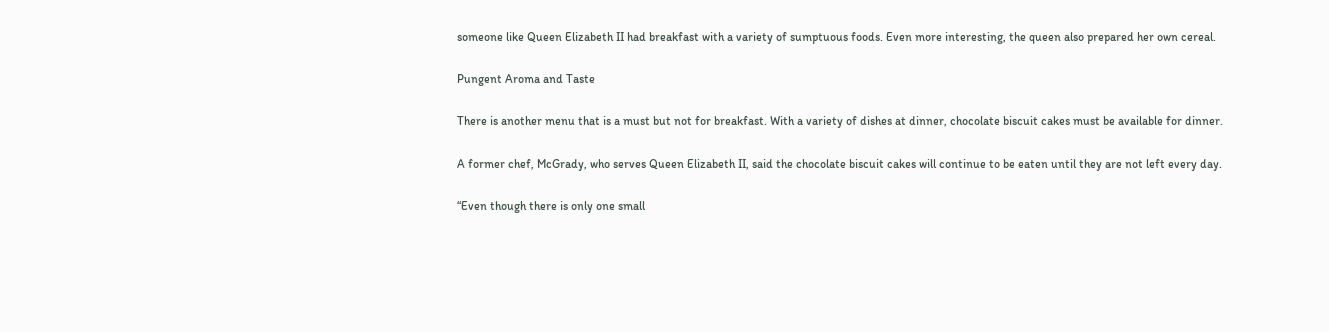someone like Queen Elizabeth II had breakfast with a variety of sumptuous foods. Even more interesting, the queen also prepared her own cereal.

Pungent Aroma and Taste

There is another menu that is a must but not for breakfast. With a variety of dishes at dinner, chocolate biscuit cakes must be available for dinner.

A former chef, McGrady, who serves Queen Elizabeth II, said the chocolate biscuit cakes will continue to be eaten until they are not left every day.

“Even though there is only one small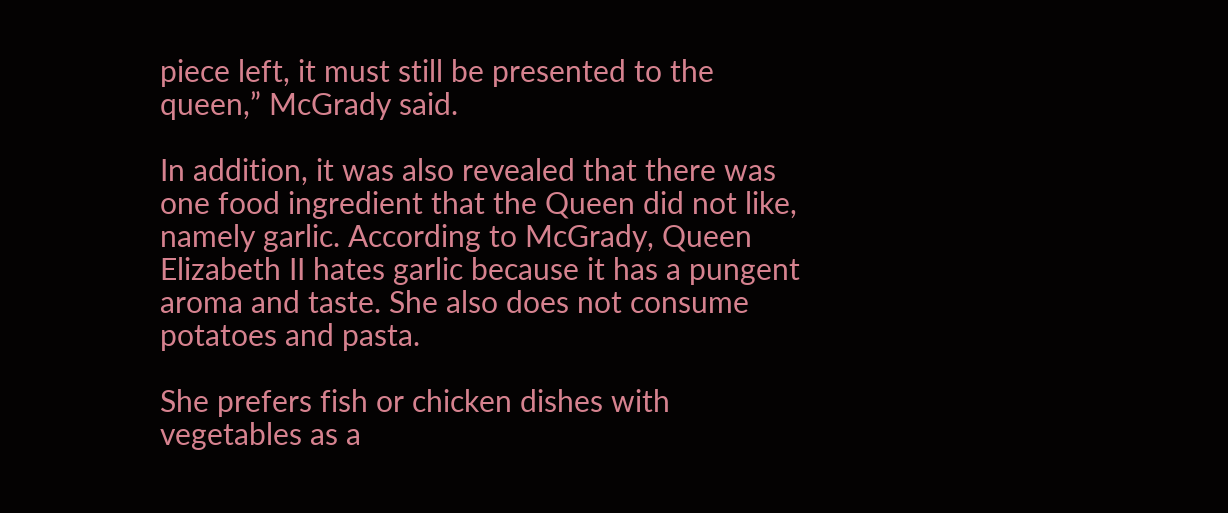piece left, it must still be presented to the queen,” McGrady said.

In addition, it was also revealed that there was one food ingredient that the Queen did not like, namely garlic. According to McGrady, Queen Elizabeth II hates garlic because it has a pungent aroma and taste. She also does not consume potatoes and pasta.

She prefers fish or chicken dishes with vegetables as a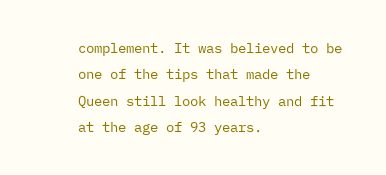complement. It was believed to be one of the tips that made the Queen still look healthy and fit at the age of 93 years.